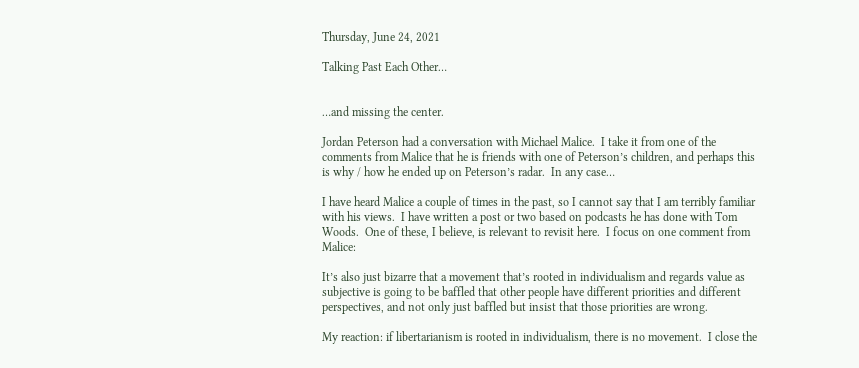Thursday, June 24, 2021

Talking Past Each Other…


…and missing the center.

Jordan Peterson had a conversation with Michael Malice.  I take it from one of the comments from Malice that he is friends with one of Peterson’s children, and perhaps this is why / how he ended up on Peterson’s radar.  In any case…

I have heard Malice a couple of times in the past, so I cannot say that I am terribly familiar with his views.  I have written a post or two based on podcasts he has done with Tom Woods.  One of these, I believe, is relevant to revisit here.  I focus on one comment from Malice:

It’s also just bizarre that a movement that’s rooted in individualism and regards value as subjective is going to be baffled that other people have different priorities and different perspectives, and not only just baffled but insist that those priorities are wrong.

My reaction: if libertarianism is rooted in individualism, there is no movement.  I close the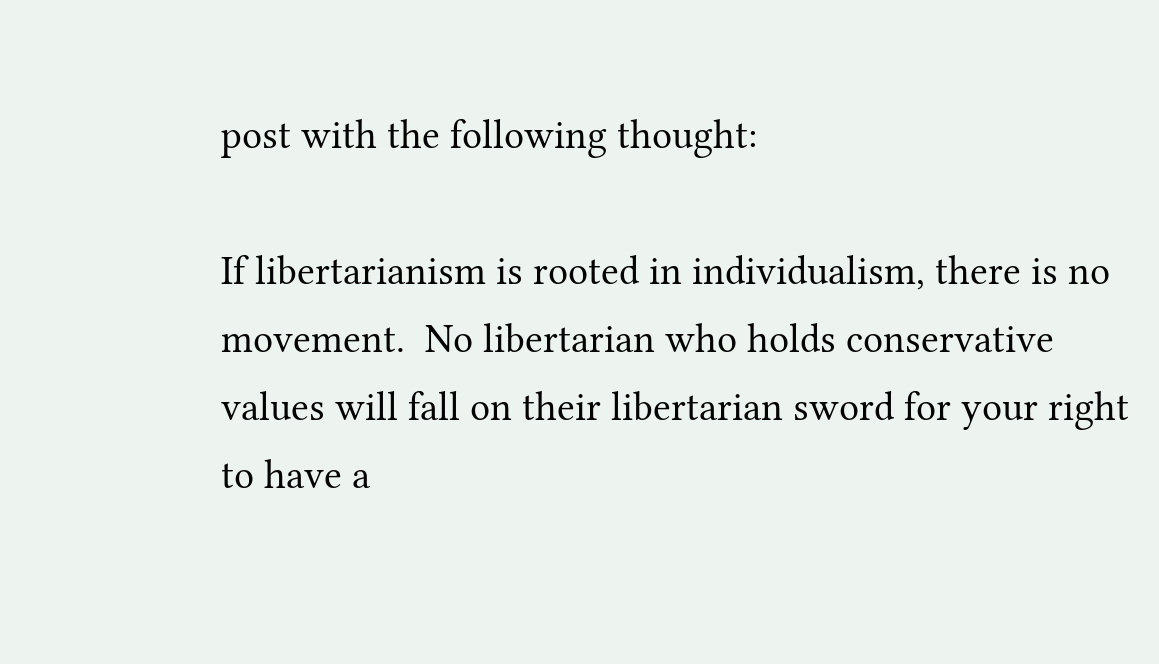post with the following thought:

If libertarianism is rooted in individualism, there is no movement.  No libertarian who holds conservative values will fall on their libertarian sword for your right to have a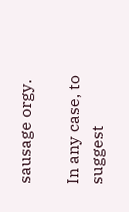sausage orgy.

In any case, to suggest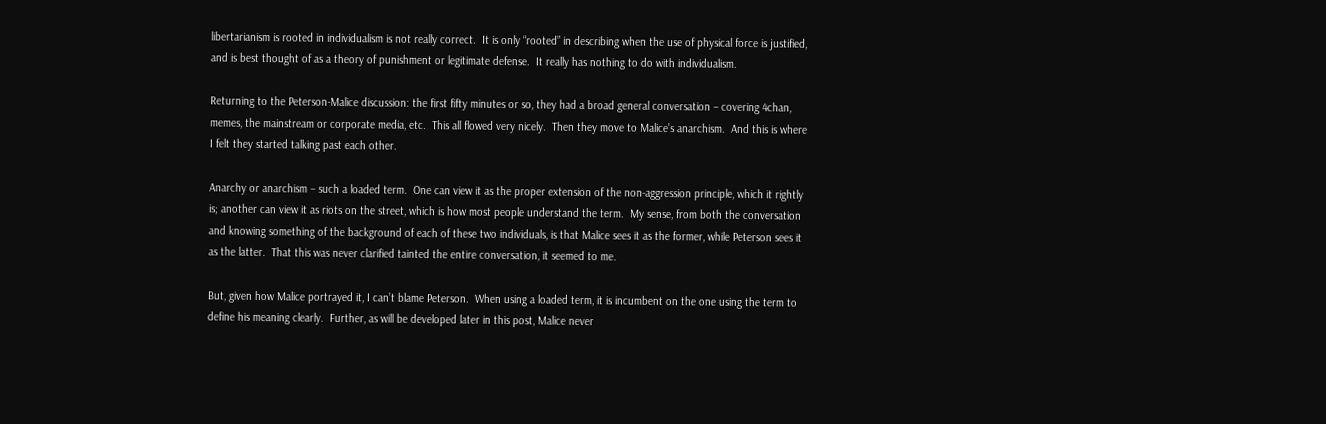libertarianism is rooted in individualism is not really correct.  It is only “rooted” in describing when the use of physical force is justified, and is best thought of as a theory of punishment or legitimate defense.  It really has nothing to do with individualism.

Returning to the Peterson-Malice discussion: the first fifty minutes or so, they had a broad general conversation – covering 4chan, memes, the mainstream or corporate media, etc.  This all flowed very nicely.  Then they move to Malice’s anarchism.  And this is where I felt they started talking past each other.

Anarchy or anarchism – such a loaded term.  One can view it as the proper extension of the non-aggression principle, which it rightly is; another can view it as riots on the street, which is how most people understand the term.  My sense, from both the conversation and knowing something of the background of each of these two individuals, is that Malice sees it as the former, while Peterson sees it as the latter.  That this was never clarified tainted the entire conversation, it seemed to me.

But, given how Malice portrayed it, I can’t blame Peterson.  When using a loaded term, it is incumbent on the one using the term to define his meaning clearly.  Further, as will be developed later in this post, Malice never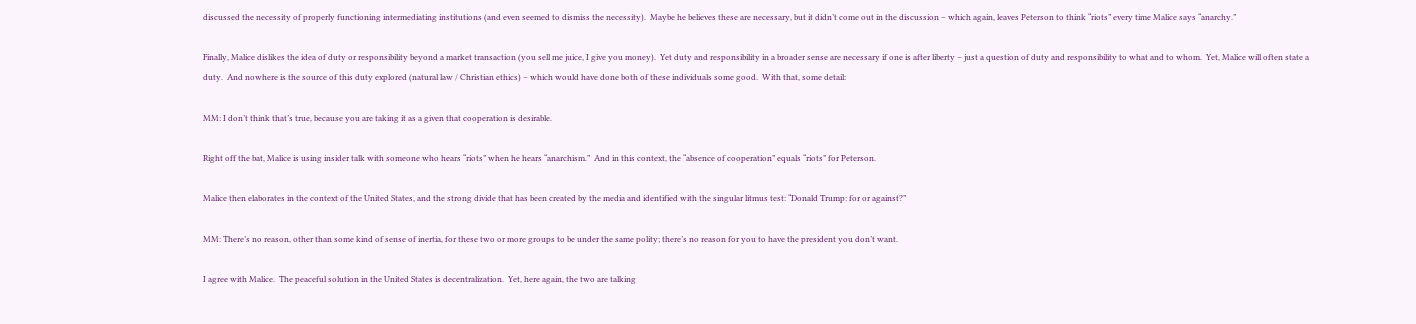discussed the necessity of properly functioning intermediating institutions (and even seemed to dismiss the necessity).  Maybe he believes these are necessary, but it didn’t come out in the discussion – which again, leaves Peterson to think “riots” every time Malice says “anarchy.”

Finally, Malice dislikes the idea of duty or responsibility beyond a market transaction (you sell me juice, I give you money).  Yet duty and responsibility in a broader sense are necessary if one is after liberty – just a question of duty and responsibility to what and to whom.  Yet, Malice will often state a duty.  And nowhere is the source of this duty explored (natural law / Christian ethics) – which would have done both of these individuals some good.  With that, some detail:

MM: I don’t think that’s true, because you are taking it as a given that cooperation is desirable.

Right off the bat, Malice is using insider talk with someone who hears “riots” when he hears “anarchism.”  And in this context, the “absence of cooperation” equals “riots” for Peterson.

Malice then elaborates in the context of the United States, and the strong divide that has been created by the media and identified with the singular litmus test: “Donald Trump: for or against?”

MM: There’s no reason, other than some kind of sense of inertia, for these two or more groups to be under the same polity; there’s no reason for you to have the president you don’t want.

I agree with Malice.  The peaceful solution in the United States is decentralization.  Yet, here again, the two are talking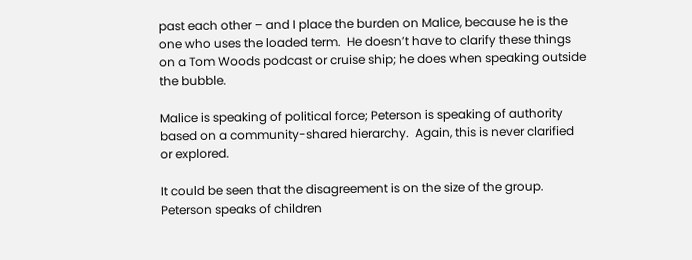past each other – and I place the burden on Malice, because he is the one who uses the loaded term.  He doesn’t have to clarify these things on a Tom Woods podcast or cruise ship; he does when speaking outside the bubble.

Malice is speaking of political force; Peterson is speaking of authority based on a community-shared hierarchy.  Again, this is never clarified or explored.

It could be seen that the disagreement is on the size of the group.  Peterson speaks of children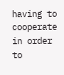having to cooperate in order to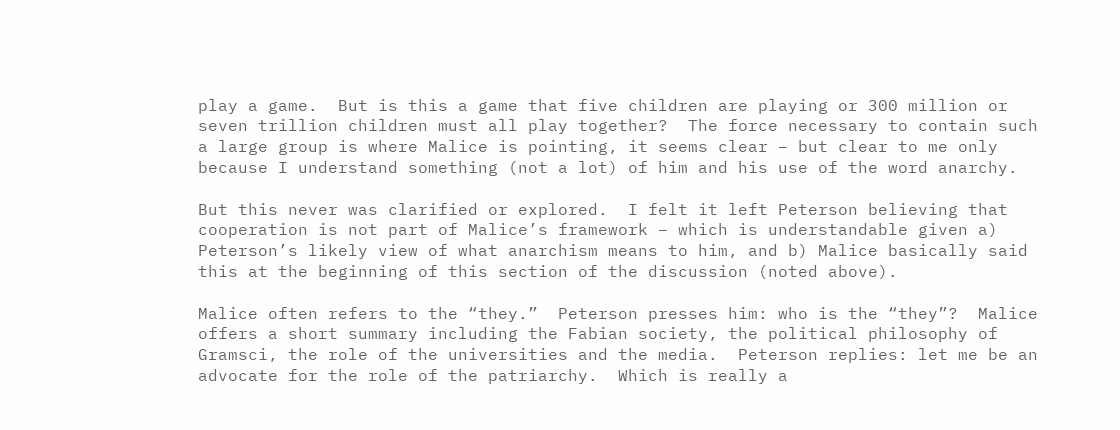play a game.  But is this a game that five children are playing or 300 million or seven trillion children must all play together?  The force necessary to contain such a large group is where Malice is pointing, it seems clear – but clear to me only because I understand something (not a lot) of him and his use of the word anarchy.

But this never was clarified or explored.  I felt it left Peterson believing that cooperation is not part of Malice’s framework – which is understandable given a) Peterson’s likely view of what anarchism means to him, and b) Malice basically said this at the beginning of this section of the discussion (noted above).

Malice often refers to the “they.”  Peterson presses him: who is the “they”?  Malice offers a short summary including the Fabian society, the political philosophy of Gramsci, the role of the universities and the media.  Peterson replies: let me be an advocate for the role of the patriarchy.  Which is really a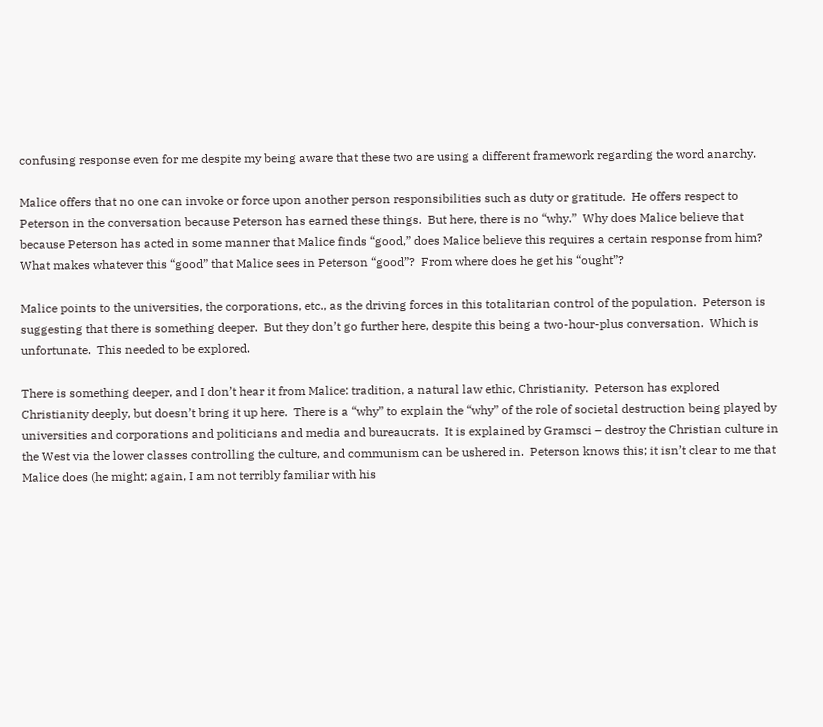confusing response even for me despite my being aware that these two are using a different framework regarding the word anarchy.

Malice offers that no one can invoke or force upon another person responsibilities such as duty or gratitude.  He offers respect to Peterson in the conversation because Peterson has earned these things.  But here, there is no “why.”  Why does Malice believe that because Peterson has acted in some manner that Malice finds “good,” does Malice believe this requires a certain response from him?  What makes whatever this “good” that Malice sees in Peterson “good”?  From where does he get his “ought”?

Malice points to the universities, the corporations, etc., as the driving forces in this totalitarian control of the population.  Peterson is suggesting that there is something deeper.  But they don’t go further here, despite this being a two-hour-plus conversation.  Which is unfortunate.  This needed to be explored.

There is something deeper, and I don’t hear it from Malice: tradition, a natural law ethic, Christianity.  Peterson has explored Christianity deeply, but doesn’t bring it up here.  There is a “why” to explain the “why” of the role of societal destruction being played by universities and corporations and politicians and media and bureaucrats.  It is explained by Gramsci – destroy the Christian culture in the West via the lower classes controlling the culture, and communism can be ushered in.  Peterson knows this; it isn’t clear to me that Malice does (he might; again, I am not terribly familiar with his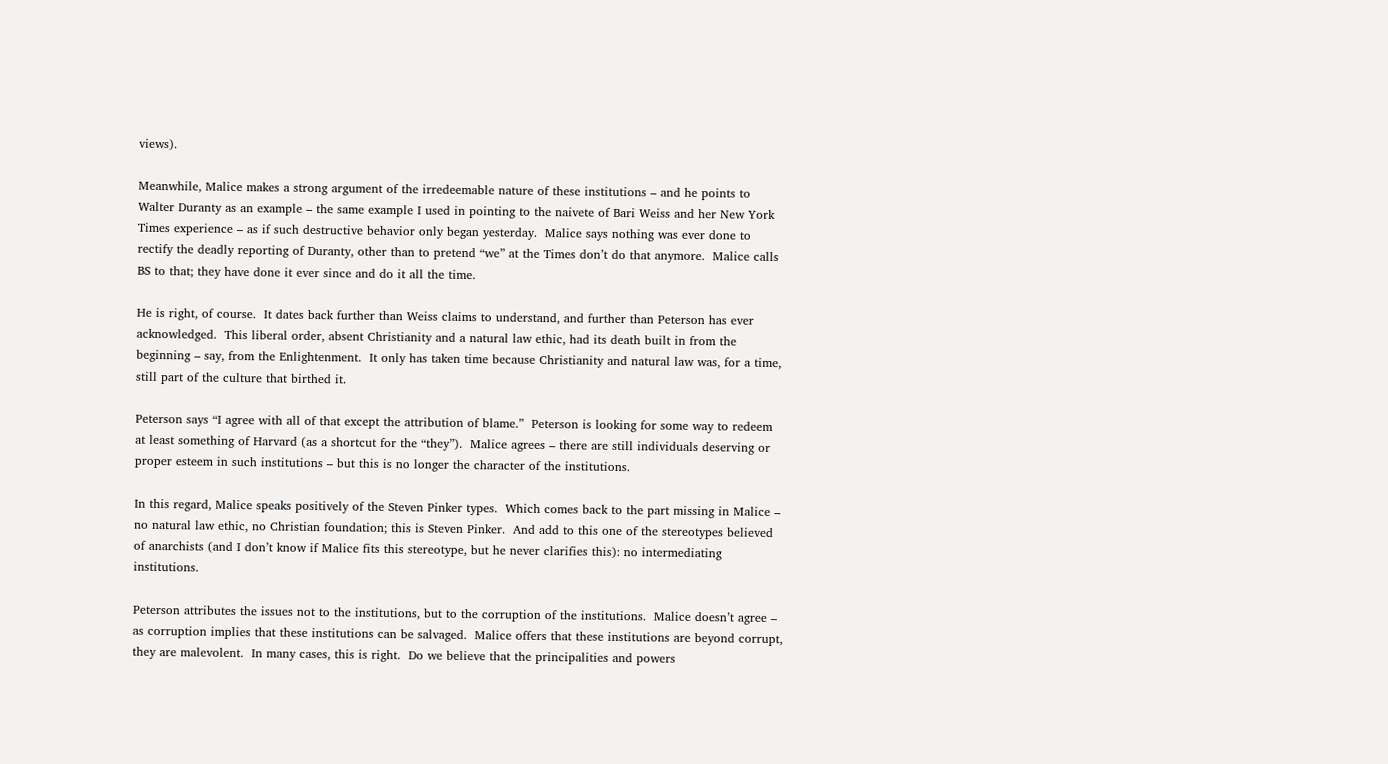views).

Meanwhile, Malice makes a strong argument of the irredeemable nature of these institutions – and he points to Walter Duranty as an example – the same example I used in pointing to the naivete of Bari Weiss and her New York Times experience – as if such destructive behavior only began yesterday.  Malice says nothing was ever done to rectify the deadly reporting of Duranty, other than to pretend “we” at the Times don’t do that anymore.  Malice calls BS to that; they have done it ever since and do it all the time.

He is right, of course.  It dates back further than Weiss claims to understand, and further than Peterson has ever acknowledged.  This liberal order, absent Christianity and a natural law ethic, had its death built in from the beginning – say, from the Enlightenment.  It only has taken time because Christianity and natural law was, for a time, still part of the culture that birthed it.

Peterson says “I agree with all of that except the attribution of blame.”  Peterson is looking for some way to redeem at least something of Harvard (as a shortcut for the “they”).  Malice agrees – there are still individuals deserving or proper esteem in such institutions – but this is no longer the character of the institutions.

In this regard, Malice speaks positively of the Steven Pinker types.  Which comes back to the part missing in Malice – no natural law ethic, no Christian foundation; this is Steven Pinker.  And add to this one of the stereotypes believed of anarchists (and I don’t know if Malice fits this stereotype, but he never clarifies this): no intermediating institutions.

Peterson attributes the issues not to the institutions, but to the corruption of the institutions.  Malice doesn’t agree – as corruption implies that these institutions can be salvaged.  Malice offers that these institutions are beyond corrupt, they are malevolent.  In many cases, this is right.  Do we believe that the principalities and powers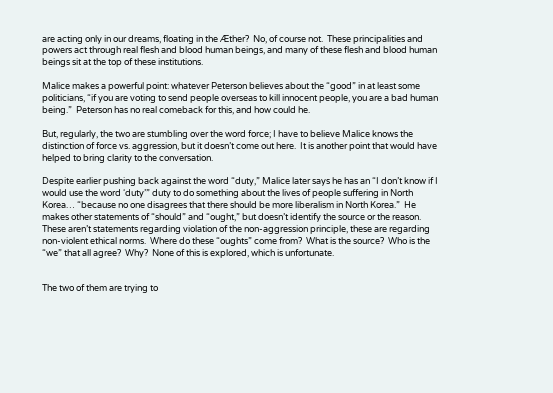are acting only in our dreams, floating in the Æther?  No, of course not.  These principalities and powers act through real flesh and blood human beings, and many of these flesh and blood human beings sit at the top of these institutions.

Malice makes a powerful point: whatever Peterson believes about the “good” in at least some politicians, “if you are voting to send people overseas to kill innocent people, you are a bad human being.”  Peterson has no real comeback for this, and how could he.

But, regularly, the two are stumbling over the word force; I have to believe Malice knows the distinction of force vs. aggression, but it doesn’t come out here.  It is another point that would have helped to bring clarity to the conversation.

Despite earlier pushing back against the word “duty,” Malice later says he has an “I don’t know if I would use the word ‘duty’” duty to do something about the lives of people suffering in North Korea… “because no one disagrees that there should be more liberalism in North Korea.”  He makes other statements of “should” and “ought,” but doesn’t identify the source or the reason.  These aren’t statements regarding violation of the non-aggression principle, these are regarding non-violent ethical norms.  Where do these “oughts” come from?  What is the source?  Who is the “we” that all agree?  Why?  None of this is explored, which is unfortunate.


The two of them are trying to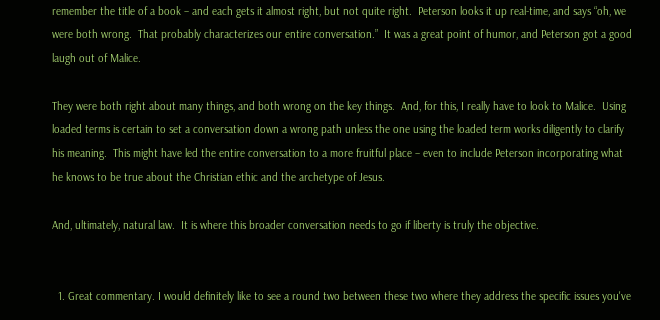remember the title of a book – and each gets it almost right, but not quite right.  Peterson looks it up real-time, and says “oh, we were both wrong.  That probably characterizes our entire conversation.”  It was a great point of humor, and Peterson got a good laugh out of Malice.

They were both right about many things, and both wrong on the key things.  And, for this, I really have to look to Malice.  Using loaded terms is certain to set a conversation down a wrong path unless the one using the loaded term works diligently to clarify his meaning.  This might have led the entire conversation to a more fruitful place – even to include Peterson incorporating what he knows to be true about the Christian ethic and the archetype of Jesus.

And, ultimately, natural law.  It is where this broader conversation needs to go if liberty is truly the objective.


  1. Great commentary. I would definitely like to see a round two between these two where they address the specific issues you've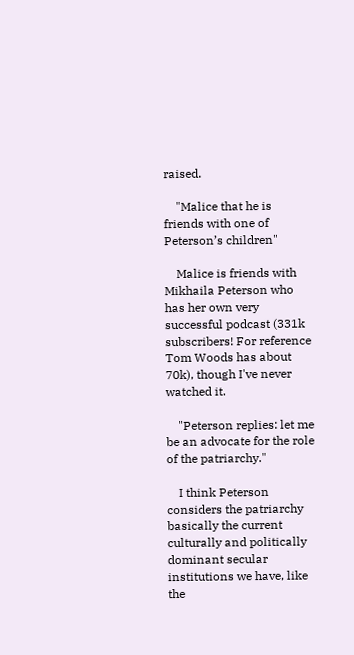raised.

    "Malice that he is friends with one of Peterson’s children"

    Malice is friends with Mikhaila Peterson who has her own very successful podcast (331k subscribers! For reference Tom Woods has about 70k), though I've never watched it.

    "Peterson replies: let me be an advocate for the role of the patriarchy."

    I think Peterson considers the patriarchy basically the current culturally and politically dominant secular institutions we have, like the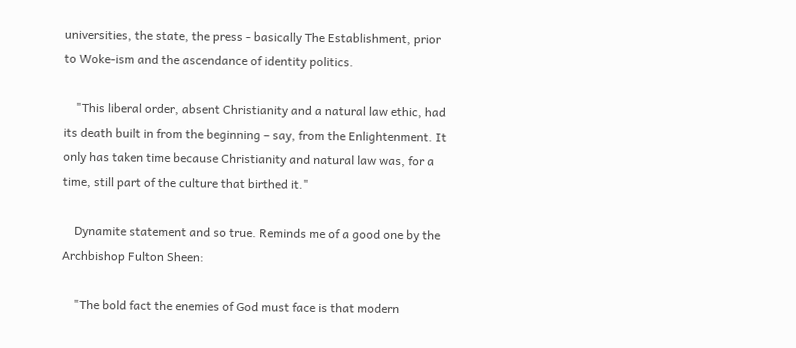universities, the state, the press - basically The Establishment, prior to Woke-ism and the ascendance of identity politics.

    "This liberal order, absent Christianity and a natural law ethic, had its death built in from the beginning – say, from the Enlightenment. It only has taken time because Christianity and natural law was, for a time, still part of the culture that birthed it."

    Dynamite statement and so true. Reminds me of a good one by the Archbishop Fulton Sheen:

    "The bold fact the enemies of God must face is that modern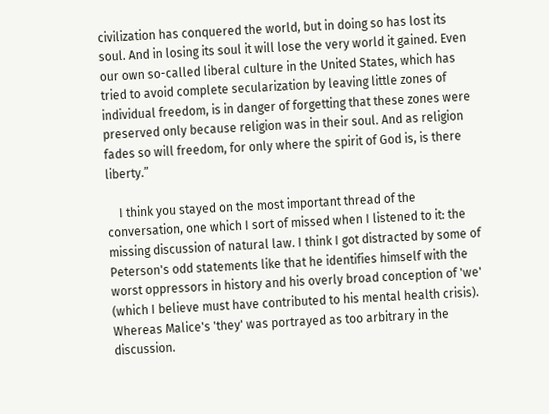civilization has conquered the world, but in doing so has lost its soul. And in losing its soul it will lose the very world it gained. Even our own so-called liberal culture in the United States, which has tried to avoid complete secularization by leaving little zones of individual freedom, is in danger of forgetting that these zones were preserved only because religion was in their soul. And as religion fades so will freedom, for only where the spirit of God is, is there liberty.”

    I think you stayed on the most important thread of the conversation, one which I sort of missed when I listened to it: the missing discussion of natural law. I think I got distracted by some of Peterson's odd statements like that he identifies himself with the worst oppressors in history and his overly broad conception of 'we' (which I believe must have contributed to his mental health crisis). Whereas Malice's 'they' was portrayed as too arbitrary in the discussion.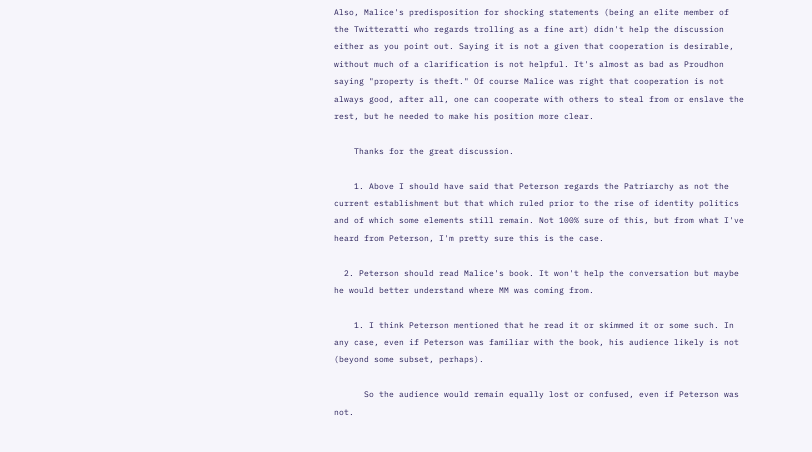Also, Malice's predisposition for shocking statements (being an elite member of the Twitteratti who regards trolling as a fine art) didn't help the discussion either as you point out. Saying it is not a given that cooperation is desirable, without much of a clarification is not helpful. It's almost as bad as Proudhon saying "property is theft." Of course Malice was right that cooperation is not always good, after all, one can cooperate with others to steal from or enslave the rest, but he needed to make his position more clear.

    Thanks for the great discussion.

    1. Above I should have said that Peterson regards the Patriarchy as not the current establishment but that which ruled prior to the rise of identity politics and of which some elements still remain. Not 100% sure of this, but from what I've heard from Peterson, I'm pretty sure this is the case.

  2. Peterson should read Malice's book. It won't help the conversation but maybe he would better understand where MM was coming from.

    1. I think Peterson mentioned that he read it or skimmed it or some such. In any case, even if Peterson was familiar with the book, his audience likely is not (beyond some subset, perhaps).

      So the audience would remain equally lost or confused, even if Peterson was not.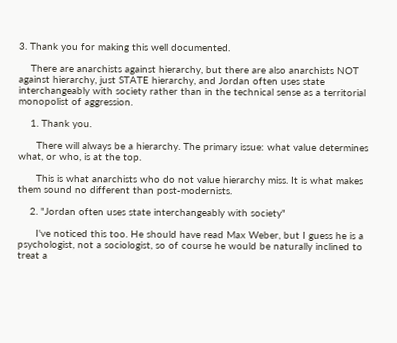3. Thank you for making this well documented.

    There are anarchists against hierarchy, but there are also anarchists NOT against hierarchy, just STATE hierarchy, and Jordan often uses state interchangeably with society rather than in the technical sense as a territorial monopolist of aggression.

    1. Thank you.

      There will always be a hierarchy. The primary issue: what value determines what, or who, is at the top.

      This is what anarchists who do not value hierarchy miss. It is what makes them sound no different than post-modernists.

    2. "Jordan often uses state interchangeably with society"

      I've noticed this too. He should have read Max Weber, but I guess he is a psychologist, not a sociologist, so of course he would be naturally inclined to treat a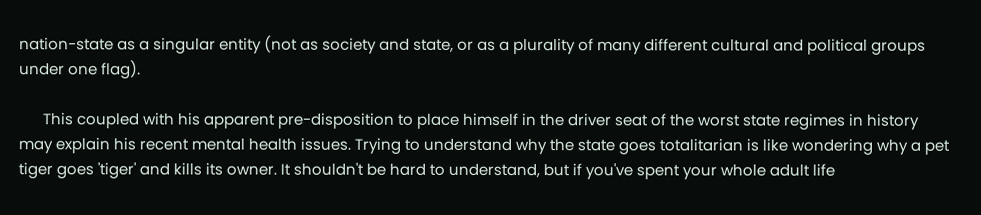nation-state as a singular entity (not as society and state, or as a plurality of many different cultural and political groups under one flag).

      This coupled with his apparent pre-disposition to place himself in the driver seat of the worst state regimes in history may explain his recent mental health issues. Trying to understand why the state goes totalitarian is like wondering why a pet tiger goes 'tiger' and kills its owner. It shouldn't be hard to understand, but if you've spent your whole adult life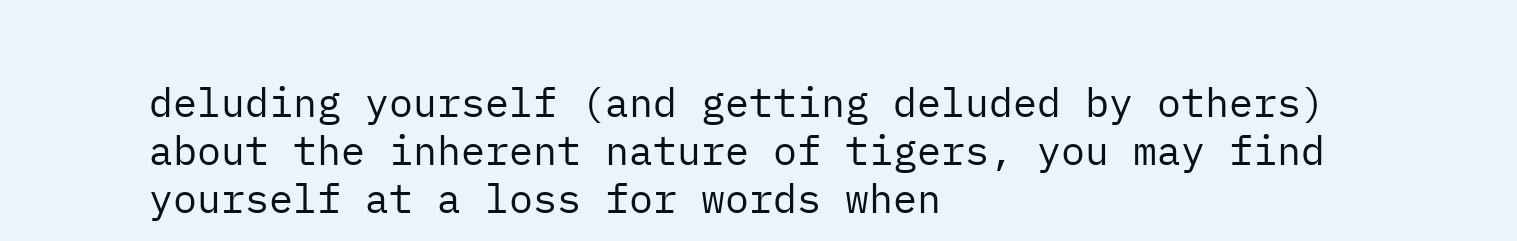deluding yourself (and getting deluded by others) about the inherent nature of tigers, you may find yourself at a loss for words when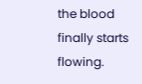the blood finally starts flowing.